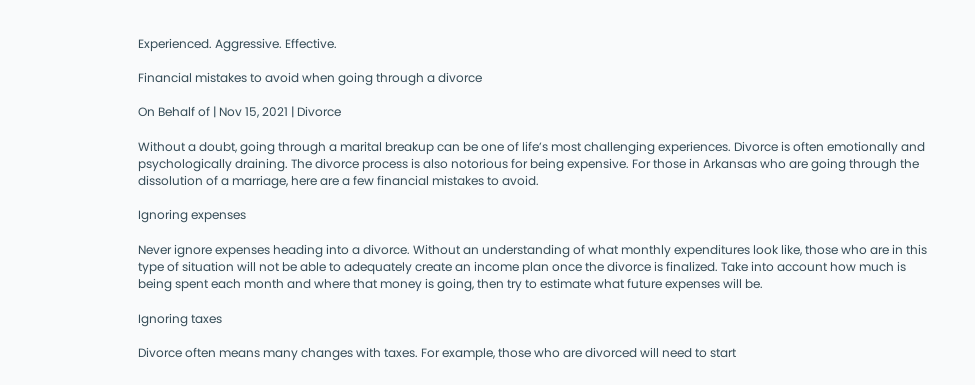Experienced. Aggressive. Effective.

Financial mistakes to avoid when going through a divorce

On Behalf of | Nov 15, 2021 | Divorce

Without a doubt, going through a marital breakup can be one of life’s most challenging experiences. Divorce is often emotionally and psychologically draining. The divorce process is also notorious for being expensive. For those in Arkansas who are going through the dissolution of a marriage, here are a few financial mistakes to avoid.

Ignoring expenses

Never ignore expenses heading into a divorce. Without an understanding of what monthly expenditures look like, those who are in this type of situation will not be able to adequately create an income plan once the divorce is finalized. Take into account how much is being spent each month and where that money is going, then try to estimate what future expenses will be.

Ignoring taxes

Divorce often means many changes with taxes. For example, those who are divorced will need to start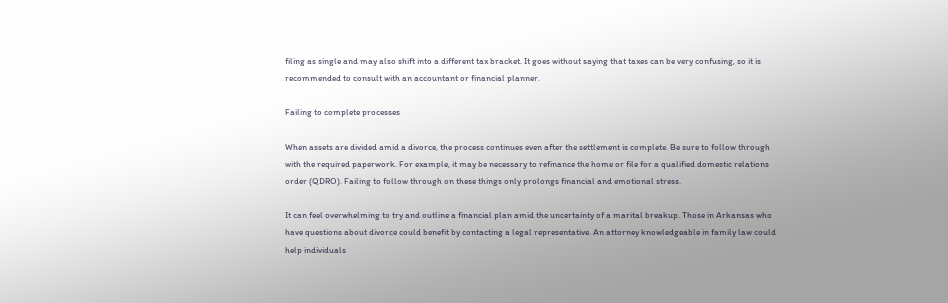filing as single and may also shift into a different tax bracket. It goes without saying that taxes can be very confusing, so it is recommended to consult with an accountant or financial planner.

Failing to complete processes

When assets are divided amid a divorce, the process continues even after the settlement is complete. Be sure to follow through with the required paperwork. For example, it may be necessary to refinance the home or file for a qualified domestic relations order (QDRO). Failing to follow through on these things only prolongs financial and emotional stress.

It can feel overwhelming to try and outline a financial plan amid the uncertainty of a marital breakup. Those in Arkansas who have questions about divorce could benefit by contacting a legal representative. An attorney knowledgeable in family law could help individuals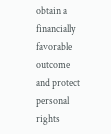obtain a financially favorable outcome and protect personal rights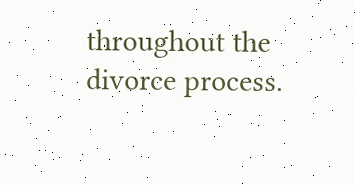throughout the divorce process.